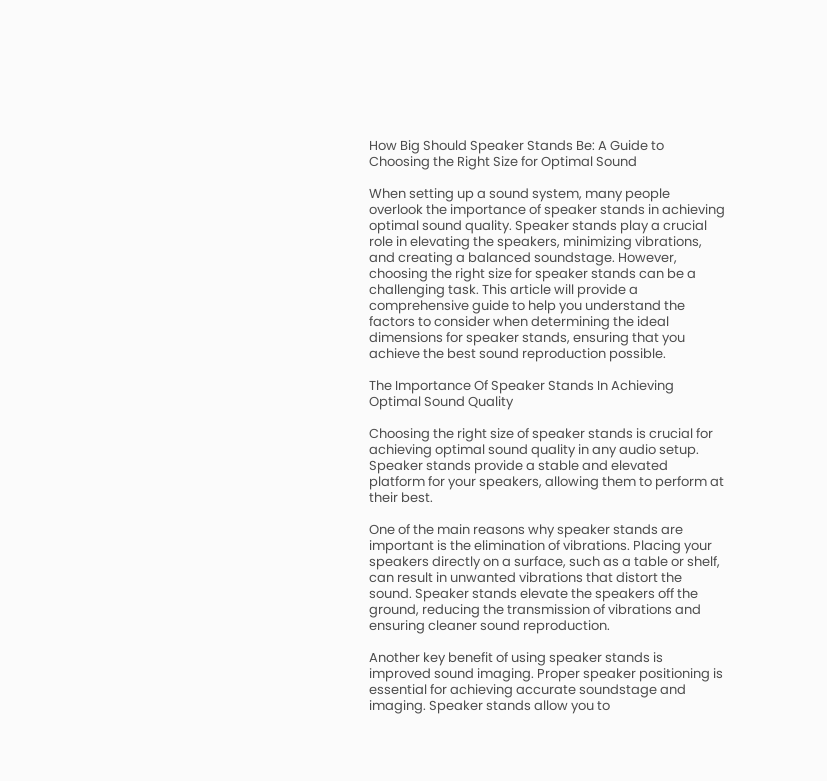How Big Should Speaker Stands Be: A Guide to Choosing the Right Size for Optimal Sound

When setting up a sound system, many people overlook the importance of speaker stands in achieving optimal sound quality. Speaker stands play a crucial role in elevating the speakers, minimizing vibrations, and creating a balanced soundstage. However, choosing the right size for speaker stands can be a challenging task. This article will provide a comprehensive guide to help you understand the factors to consider when determining the ideal dimensions for speaker stands, ensuring that you achieve the best sound reproduction possible.

The Importance Of Speaker Stands In Achieving Optimal Sound Quality

Choosing the right size of speaker stands is crucial for achieving optimal sound quality in any audio setup. Speaker stands provide a stable and elevated platform for your speakers, allowing them to perform at their best.

One of the main reasons why speaker stands are important is the elimination of vibrations. Placing your speakers directly on a surface, such as a table or shelf, can result in unwanted vibrations that distort the sound. Speaker stands elevate the speakers off the ground, reducing the transmission of vibrations and ensuring cleaner sound reproduction.

Another key benefit of using speaker stands is improved sound imaging. Proper speaker positioning is essential for achieving accurate soundstage and imaging. Speaker stands allow you to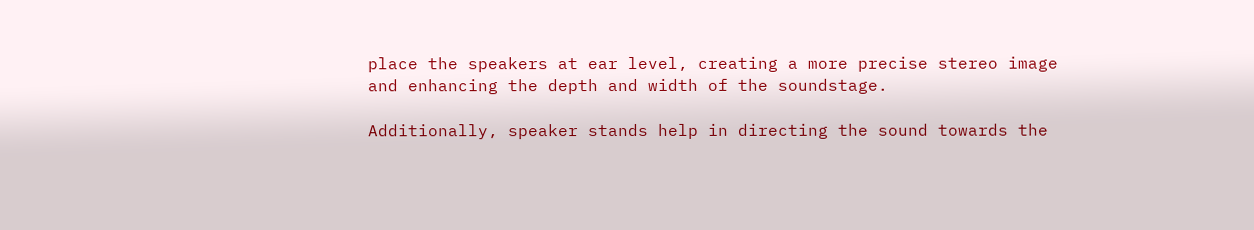place the speakers at ear level, creating a more precise stereo image and enhancing the depth and width of the soundstage.

Additionally, speaker stands help in directing the sound towards the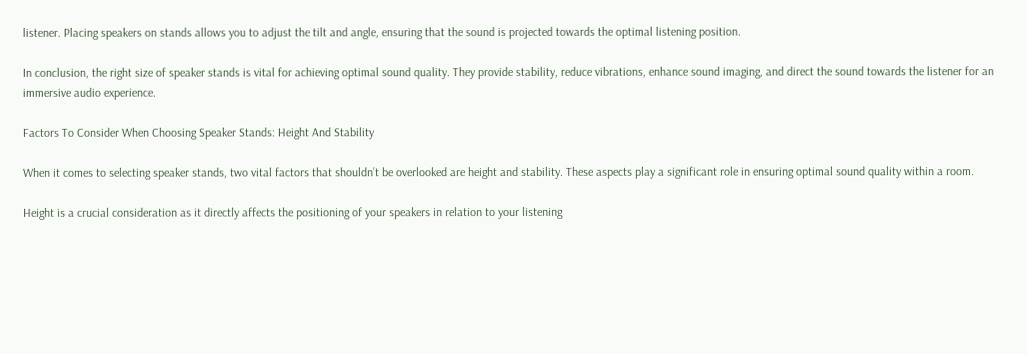listener. Placing speakers on stands allows you to adjust the tilt and angle, ensuring that the sound is projected towards the optimal listening position.

In conclusion, the right size of speaker stands is vital for achieving optimal sound quality. They provide stability, reduce vibrations, enhance sound imaging, and direct the sound towards the listener for an immersive audio experience.

Factors To Consider When Choosing Speaker Stands: Height And Stability

When it comes to selecting speaker stands, two vital factors that shouldn’t be overlooked are height and stability. These aspects play a significant role in ensuring optimal sound quality within a room.

Height is a crucial consideration as it directly affects the positioning of your speakers in relation to your listening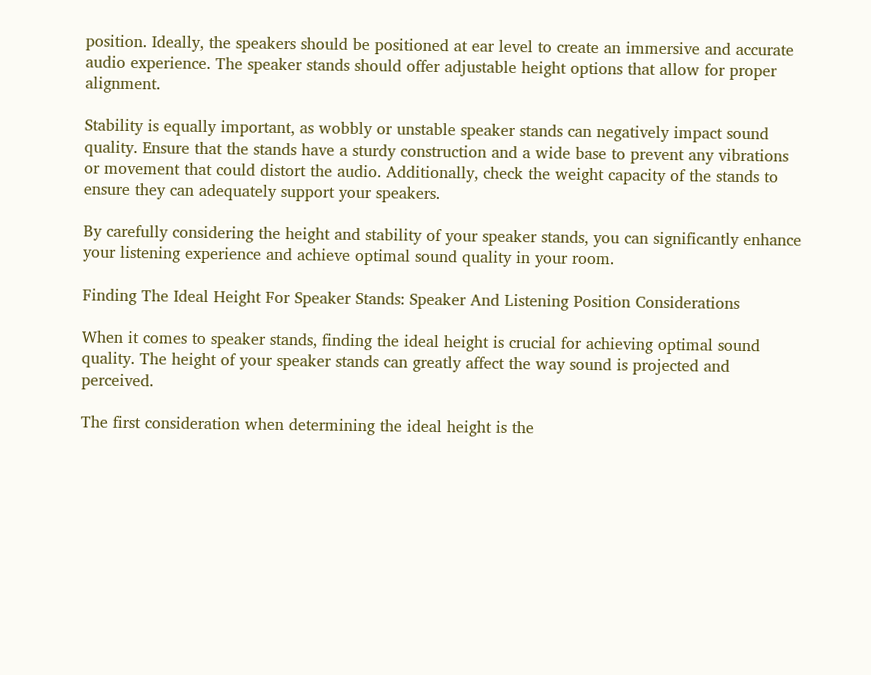position. Ideally, the speakers should be positioned at ear level to create an immersive and accurate audio experience. The speaker stands should offer adjustable height options that allow for proper alignment.

Stability is equally important, as wobbly or unstable speaker stands can negatively impact sound quality. Ensure that the stands have a sturdy construction and a wide base to prevent any vibrations or movement that could distort the audio. Additionally, check the weight capacity of the stands to ensure they can adequately support your speakers.

By carefully considering the height and stability of your speaker stands, you can significantly enhance your listening experience and achieve optimal sound quality in your room.

Finding The Ideal Height For Speaker Stands: Speaker And Listening Position Considerations

When it comes to speaker stands, finding the ideal height is crucial for achieving optimal sound quality. The height of your speaker stands can greatly affect the way sound is projected and perceived.

The first consideration when determining the ideal height is the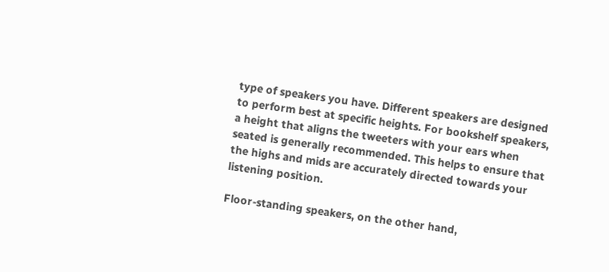type of speakers you have. Different speakers are designed to perform best at specific heights. For bookshelf speakers, a height that aligns the tweeters with your ears when seated is generally recommended. This helps to ensure that the highs and mids are accurately directed towards your listening position.

Floor-standing speakers, on the other hand,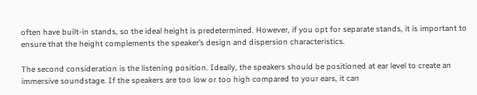often have built-in stands, so the ideal height is predetermined. However, if you opt for separate stands, it is important to ensure that the height complements the speaker’s design and dispersion characteristics.

The second consideration is the listening position. Ideally, the speakers should be positioned at ear level to create an immersive soundstage. If the speakers are too low or too high compared to your ears, it can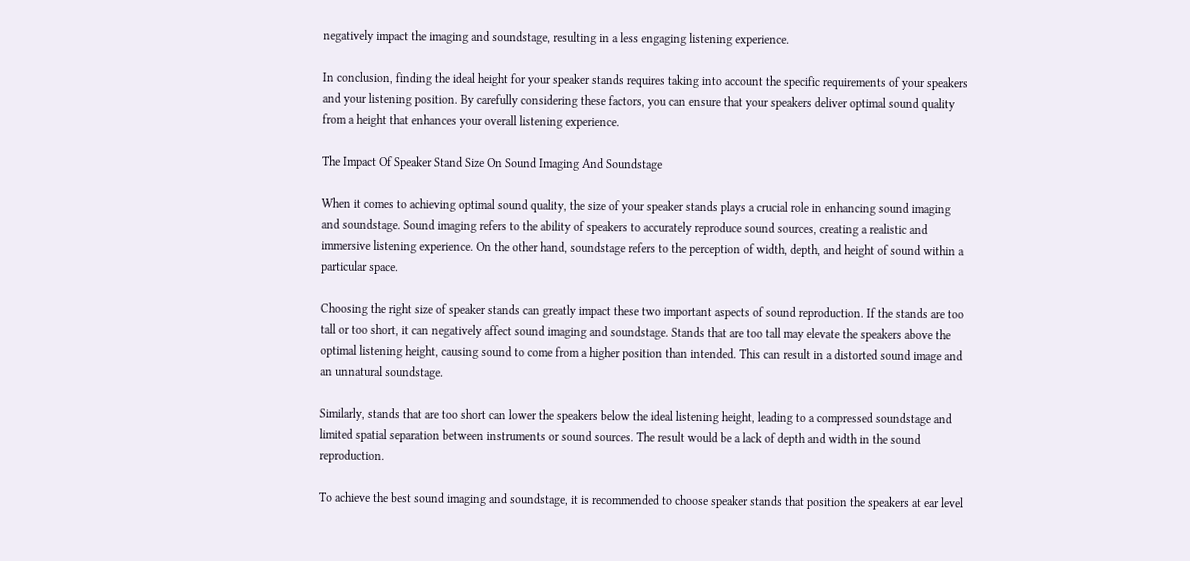negatively impact the imaging and soundstage, resulting in a less engaging listening experience.

In conclusion, finding the ideal height for your speaker stands requires taking into account the specific requirements of your speakers and your listening position. By carefully considering these factors, you can ensure that your speakers deliver optimal sound quality from a height that enhances your overall listening experience.

The Impact Of Speaker Stand Size On Sound Imaging And Soundstage

When it comes to achieving optimal sound quality, the size of your speaker stands plays a crucial role in enhancing sound imaging and soundstage. Sound imaging refers to the ability of speakers to accurately reproduce sound sources, creating a realistic and immersive listening experience. On the other hand, soundstage refers to the perception of width, depth, and height of sound within a particular space.

Choosing the right size of speaker stands can greatly impact these two important aspects of sound reproduction. If the stands are too tall or too short, it can negatively affect sound imaging and soundstage. Stands that are too tall may elevate the speakers above the optimal listening height, causing sound to come from a higher position than intended. This can result in a distorted sound image and an unnatural soundstage.

Similarly, stands that are too short can lower the speakers below the ideal listening height, leading to a compressed soundstage and limited spatial separation between instruments or sound sources. The result would be a lack of depth and width in the sound reproduction.

To achieve the best sound imaging and soundstage, it is recommended to choose speaker stands that position the speakers at ear level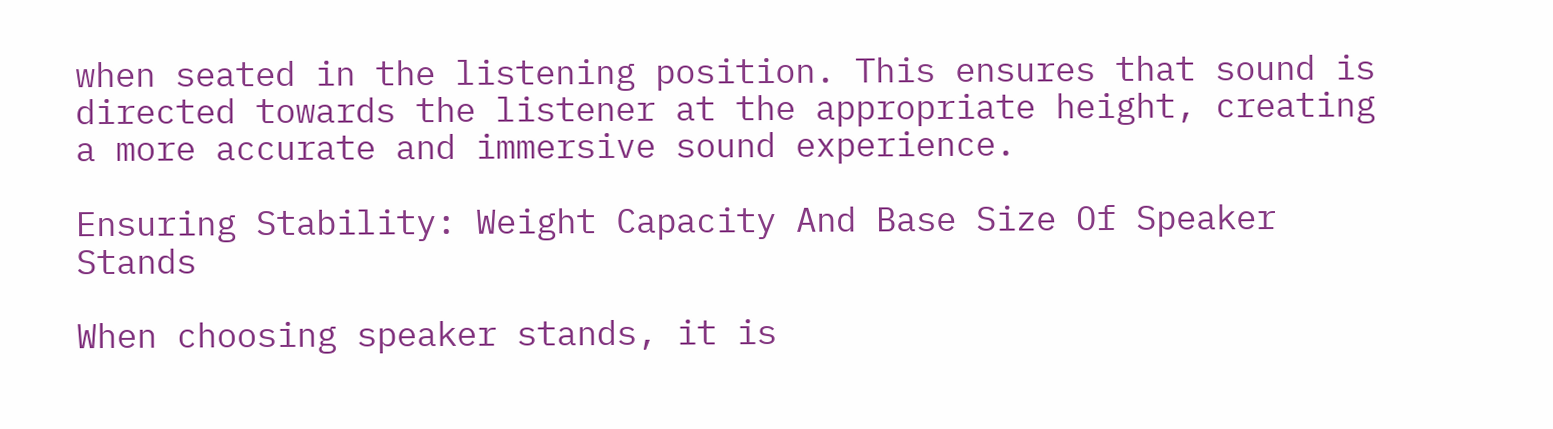when seated in the listening position. This ensures that sound is directed towards the listener at the appropriate height, creating a more accurate and immersive sound experience.

Ensuring Stability: Weight Capacity And Base Size Of Speaker Stands

When choosing speaker stands, it is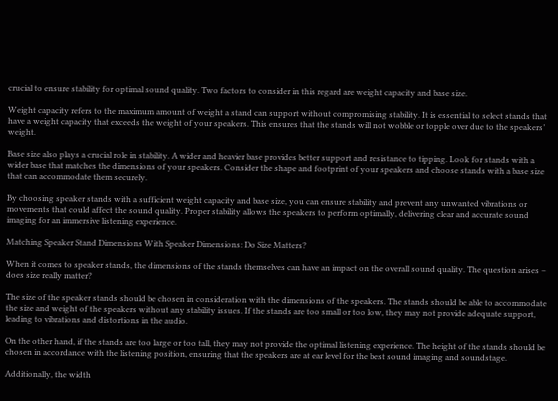crucial to ensure stability for optimal sound quality. Two factors to consider in this regard are weight capacity and base size.

Weight capacity refers to the maximum amount of weight a stand can support without compromising stability. It is essential to select stands that have a weight capacity that exceeds the weight of your speakers. This ensures that the stands will not wobble or topple over due to the speakers’ weight.

Base size also plays a crucial role in stability. A wider and heavier base provides better support and resistance to tipping. Look for stands with a wider base that matches the dimensions of your speakers. Consider the shape and footprint of your speakers and choose stands with a base size that can accommodate them securely.

By choosing speaker stands with a sufficient weight capacity and base size, you can ensure stability and prevent any unwanted vibrations or movements that could affect the sound quality. Proper stability allows the speakers to perform optimally, delivering clear and accurate sound imaging for an immersive listening experience.

Matching Speaker Stand Dimensions With Speaker Dimensions: Do Size Matters?

When it comes to speaker stands, the dimensions of the stands themselves can have an impact on the overall sound quality. The question arises – does size really matter?

The size of the speaker stands should be chosen in consideration with the dimensions of the speakers. The stands should be able to accommodate the size and weight of the speakers without any stability issues. If the stands are too small or too low, they may not provide adequate support, leading to vibrations and distortions in the audio.

On the other hand, if the stands are too large or too tall, they may not provide the optimal listening experience. The height of the stands should be chosen in accordance with the listening position, ensuring that the speakers are at ear level for the best sound imaging and soundstage.

Additionally, the width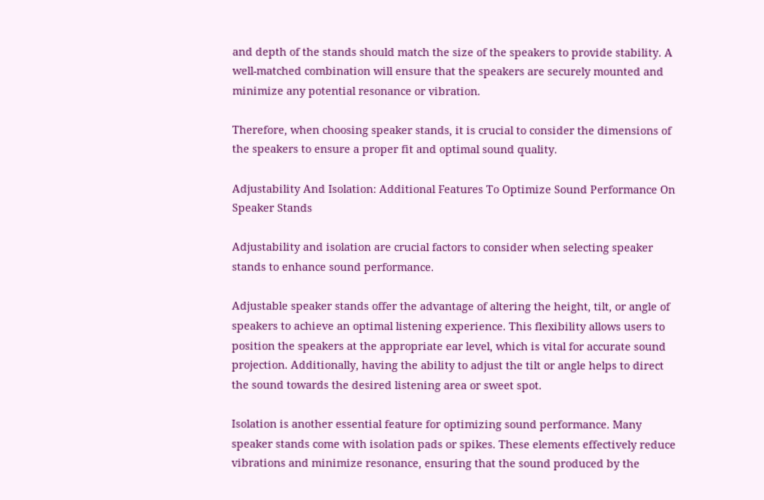and depth of the stands should match the size of the speakers to provide stability. A well-matched combination will ensure that the speakers are securely mounted and minimize any potential resonance or vibration.

Therefore, when choosing speaker stands, it is crucial to consider the dimensions of the speakers to ensure a proper fit and optimal sound quality.

Adjustability And Isolation: Additional Features To Optimize Sound Performance On Speaker Stands

Adjustability and isolation are crucial factors to consider when selecting speaker stands to enhance sound performance.

Adjustable speaker stands offer the advantage of altering the height, tilt, or angle of speakers to achieve an optimal listening experience. This flexibility allows users to position the speakers at the appropriate ear level, which is vital for accurate sound projection. Additionally, having the ability to adjust the tilt or angle helps to direct the sound towards the desired listening area or sweet spot.

Isolation is another essential feature for optimizing sound performance. Many speaker stands come with isolation pads or spikes. These elements effectively reduce vibrations and minimize resonance, ensuring that the sound produced by the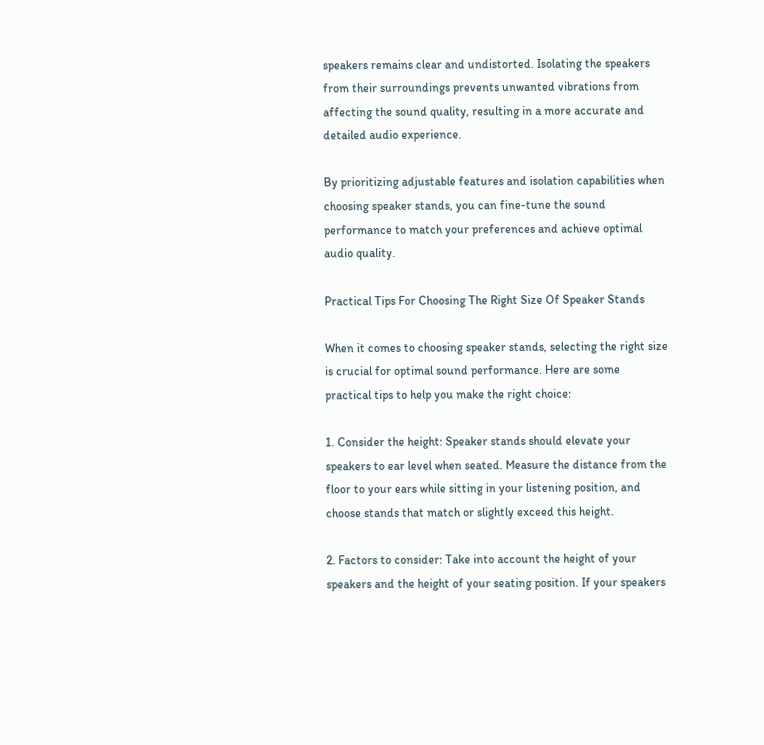speakers remains clear and undistorted. Isolating the speakers from their surroundings prevents unwanted vibrations from affecting the sound quality, resulting in a more accurate and detailed audio experience.

By prioritizing adjustable features and isolation capabilities when choosing speaker stands, you can fine-tune the sound performance to match your preferences and achieve optimal audio quality.

Practical Tips For Choosing The Right Size Of Speaker Stands

When it comes to choosing speaker stands, selecting the right size is crucial for optimal sound performance. Here are some practical tips to help you make the right choice:

1. Consider the height: Speaker stands should elevate your speakers to ear level when seated. Measure the distance from the floor to your ears while sitting in your listening position, and choose stands that match or slightly exceed this height.

2. Factors to consider: Take into account the height of your speakers and the height of your seating position. If your speakers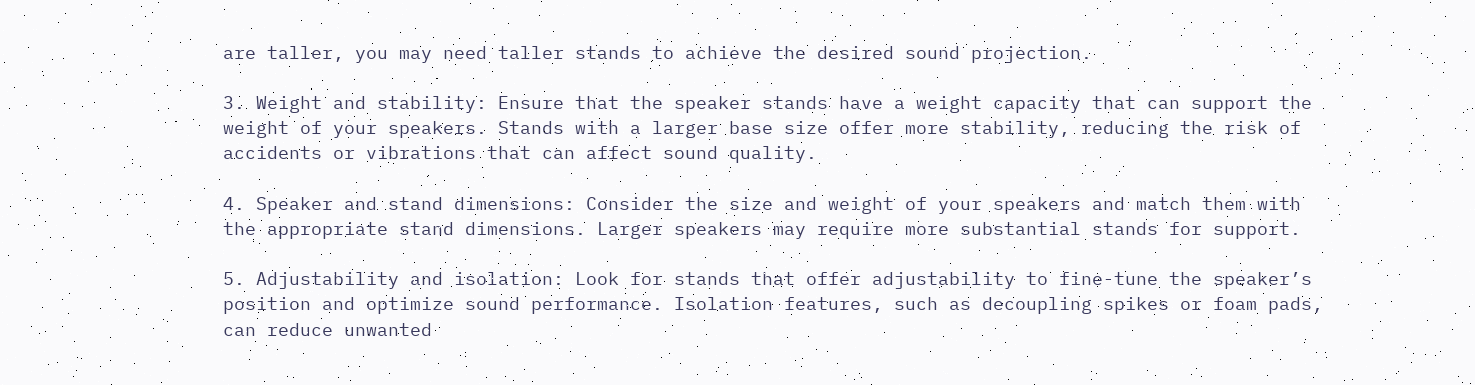are taller, you may need taller stands to achieve the desired sound projection.

3. Weight and stability: Ensure that the speaker stands have a weight capacity that can support the weight of your speakers. Stands with a larger base size offer more stability, reducing the risk of accidents or vibrations that can affect sound quality.

4. Speaker and stand dimensions: Consider the size and weight of your speakers and match them with the appropriate stand dimensions. Larger speakers may require more substantial stands for support.

5. Adjustability and isolation: Look for stands that offer adjustability to fine-tune the speaker’s position and optimize sound performance. Isolation features, such as decoupling spikes or foam pads, can reduce unwanted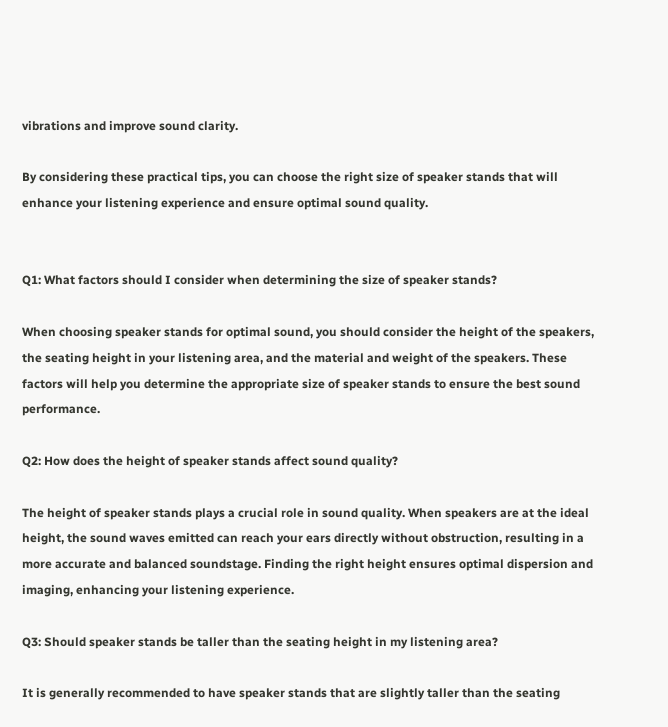vibrations and improve sound clarity.

By considering these practical tips, you can choose the right size of speaker stands that will enhance your listening experience and ensure optimal sound quality.


Q1: What factors should I consider when determining the size of speaker stands?

When choosing speaker stands for optimal sound, you should consider the height of the speakers, the seating height in your listening area, and the material and weight of the speakers. These factors will help you determine the appropriate size of speaker stands to ensure the best sound performance.

Q2: How does the height of speaker stands affect sound quality?

The height of speaker stands plays a crucial role in sound quality. When speakers are at the ideal height, the sound waves emitted can reach your ears directly without obstruction, resulting in a more accurate and balanced soundstage. Finding the right height ensures optimal dispersion and imaging, enhancing your listening experience.

Q3: Should speaker stands be taller than the seating height in my listening area?

It is generally recommended to have speaker stands that are slightly taller than the seating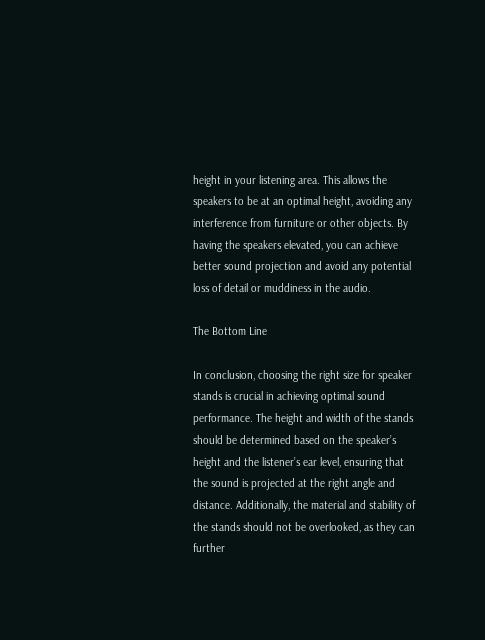height in your listening area. This allows the speakers to be at an optimal height, avoiding any interference from furniture or other objects. By having the speakers elevated, you can achieve better sound projection and avoid any potential loss of detail or muddiness in the audio.

The Bottom Line

In conclusion, choosing the right size for speaker stands is crucial in achieving optimal sound performance. The height and width of the stands should be determined based on the speaker’s height and the listener’s ear level, ensuring that the sound is projected at the right angle and distance. Additionally, the material and stability of the stands should not be overlooked, as they can further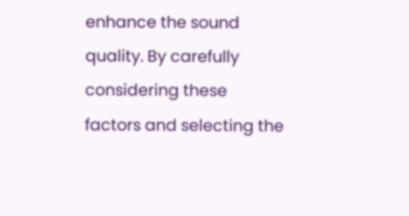enhance the sound quality. By carefully considering these factors and selecting the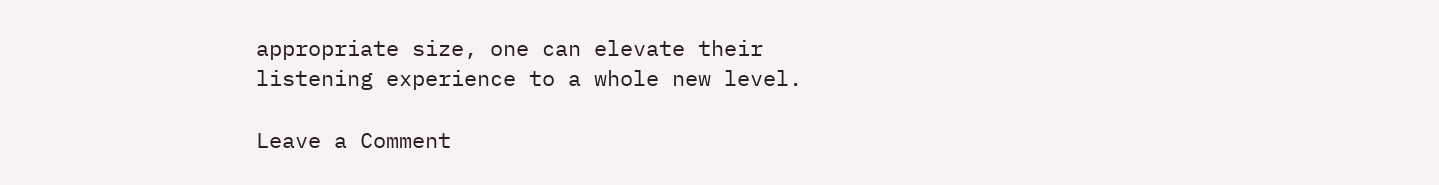appropriate size, one can elevate their listening experience to a whole new level.

Leave a Comment